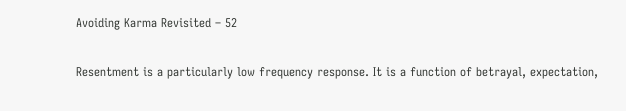Avoiding Karma Revisited – 52

Resentment is a particularly low frequency response. It is a function of betrayal, expectation,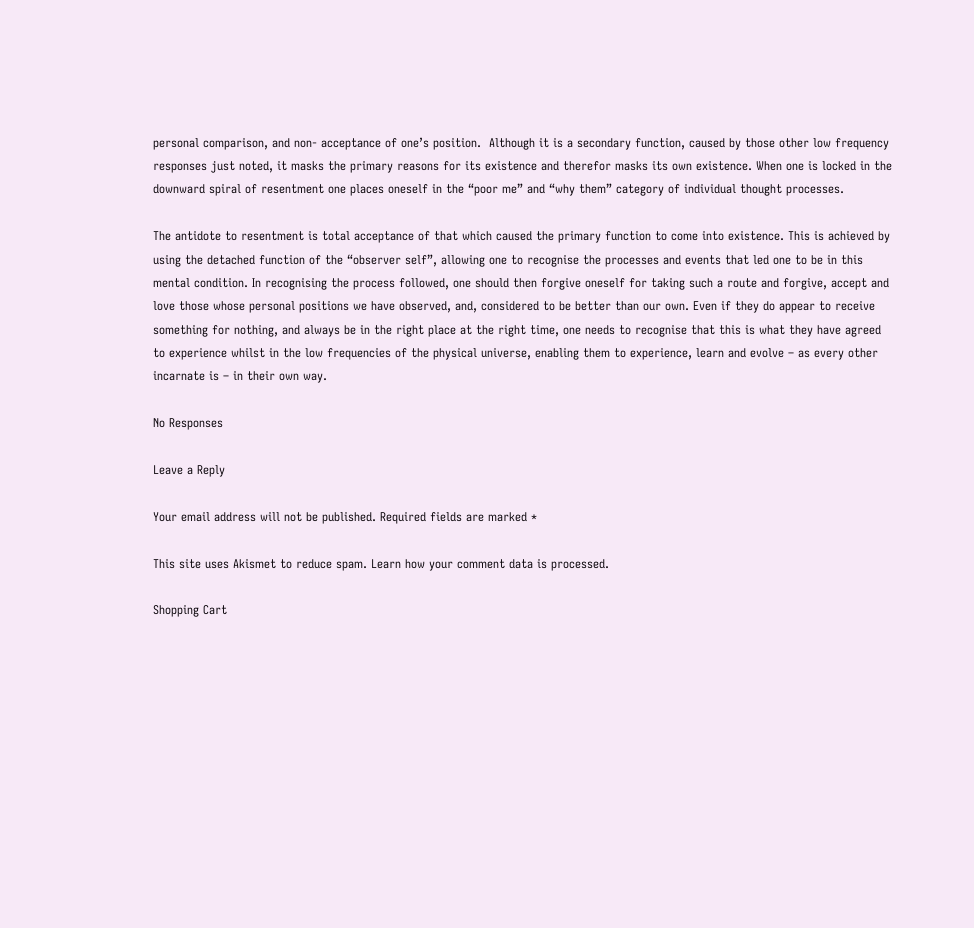personal comparison, and non- acceptance of one’s position.  Although it is a secondary function, caused by those other low frequency responses just noted, it masks the primary reasons for its existence and therefor masks its own existence. When one is locked in the downward spiral of resentment one places oneself in the “poor me” and “why them” category of individual thought processes.

The antidote to resentment is total acceptance of that which caused the primary function to come into existence. This is achieved by using the detached function of the “observer self”, allowing one to recognise the processes and events that led one to be in this mental condition. In recognising the process followed, one should then forgive oneself for taking such a route and forgive, accept and love those whose personal positions we have observed, and, considered to be better than our own. Even if they do appear to receive something for nothing, and always be in the right place at the right time, one needs to recognise that this is what they have agreed to experience whilst in the low frequencies of the physical universe, enabling them to experience, learn and evolve – as every other incarnate is – in their own way.

No Responses

Leave a Reply

Your email address will not be published. Required fields are marked *

This site uses Akismet to reduce spam. Learn how your comment data is processed.

Shopping Cart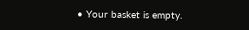• Your basket is empty.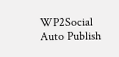WP2Social Auto Publish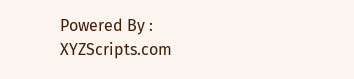Powered By : XYZScripts.com